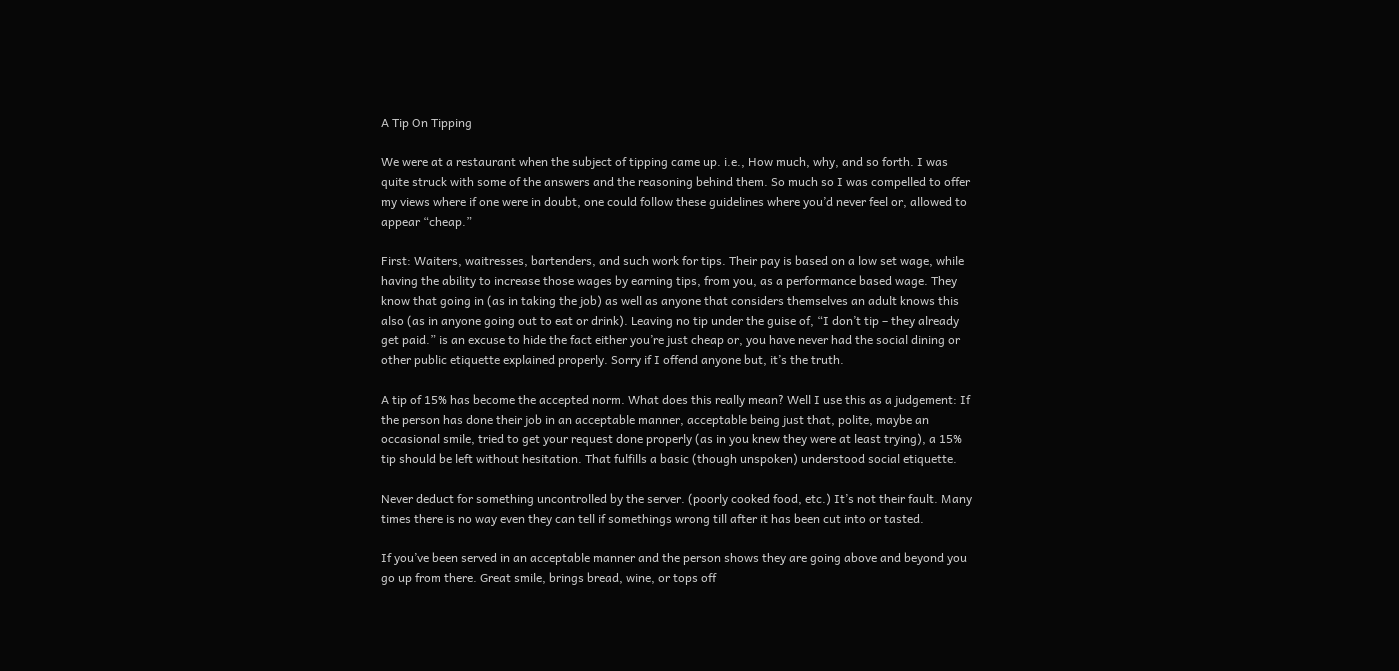A Tip On Tipping

We were at a restaurant when the subject of tipping came up. i.e., How much, why, and so forth. I was quite struck with some of the answers and the reasoning behind them. So much so I was compelled to offer my views where if one were in doubt, one could follow these guidelines where you’d never feel or, allowed to appear “cheap.”

First: Waiters, waitresses, bartenders, and such work for tips. Their pay is based on a low set wage, while having the ability to increase those wages by earning tips, from you, as a performance based wage. They know that going in (as in taking the job) as well as anyone that considers themselves an adult knows this also (as in anyone going out to eat or drink). Leaving no tip under the guise of, “I don’t tip – they already get paid.” is an excuse to hide the fact either you’re just cheap or, you have never had the social dining or other public etiquette explained properly. Sorry if I offend anyone but, it’s the truth.

A tip of 15% has become the accepted norm. What does this really mean? Well I use this as a judgement: If the person has done their job in an acceptable manner, acceptable being just that, polite, maybe an occasional smile, tried to get your request done properly (as in you knew they were at least trying), a 15% tip should be left without hesitation. That fulfills a basic (though unspoken) understood social etiquette.

Never deduct for something uncontrolled by the server. (poorly cooked food, etc.) It’s not their fault. Many times there is no way even they can tell if somethings wrong till after it has been cut into or tasted.

If you’ve been served in an acceptable manner and the person shows they are going above and beyond you go up from there. Great smile, brings bread, wine, or tops off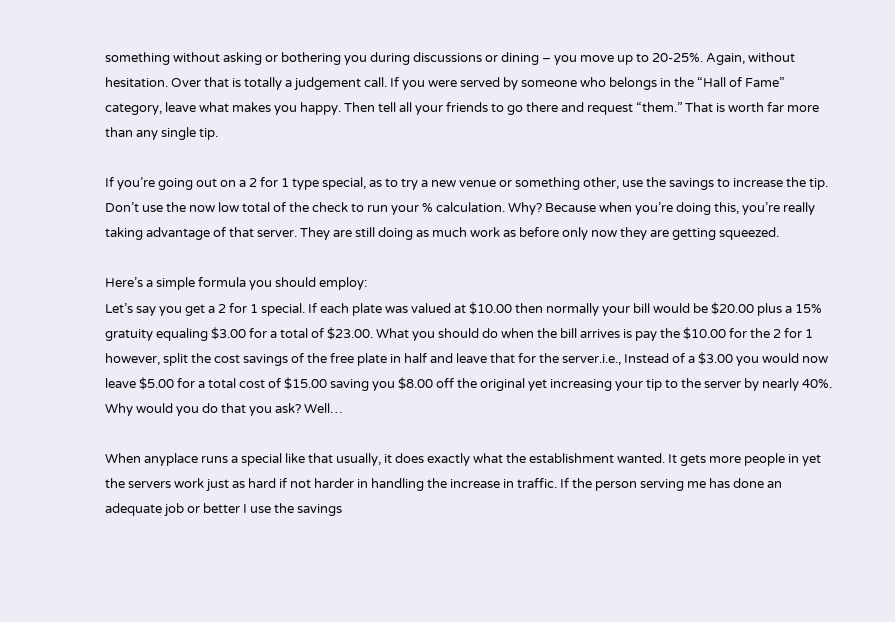something without asking or bothering you during discussions or dining – you move up to 20-25%. Again, without hesitation. Over that is totally a judgement call. If you were served by someone who belongs in the “Hall of Fame” category, leave what makes you happy. Then tell all your friends to go there and request “them.” That is worth far more than any single tip.

If you’re going out on a 2 for 1 type special, as to try a new venue or something other, use the savings to increase the tip. Don’t use the now low total of the check to run your % calculation. Why? Because when you’re doing this, you’re really taking advantage of that server. They are still doing as much work as before only now they are getting squeezed.

Here’s a simple formula you should employ:
Let’s say you get a 2 for 1 special. If each plate was valued at $10.00 then normally your bill would be $20.00 plus a 15% gratuity equaling $3.00 for a total of $23.00. What you should do when the bill arrives is pay the $10.00 for the 2 for 1 however, split the cost savings of the free plate in half and leave that for the server.i.e., Instead of a $3.00 you would now leave $5.00 for a total cost of $15.00 saving you $8.00 off the original yet increasing your tip to the server by nearly 40%. Why would you do that you ask? Well…

When anyplace runs a special like that usually, it does exactly what the establishment wanted. It gets more people in yet the servers work just as hard if not harder in handling the increase in traffic. If the person serving me has done an adequate job or better I use the savings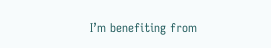I’m benefiting from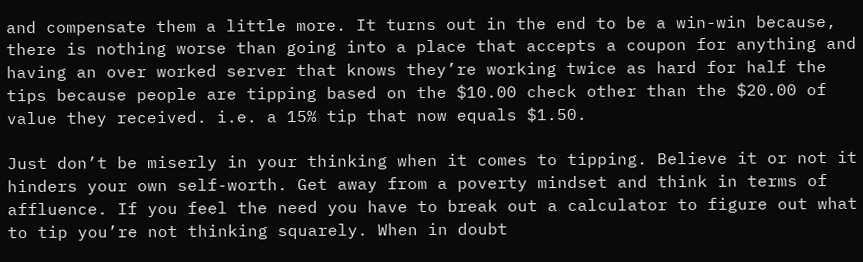and compensate them a little more. It turns out in the end to be a win-win because, there is nothing worse than going into a place that accepts a coupon for anything and having an over worked server that knows they’re working twice as hard for half the tips because people are tipping based on the $10.00 check other than the $20.00 of value they received. i.e. a 15% tip that now equals $1.50.

Just don’t be miserly in your thinking when it comes to tipping. Believe it or not it hinders your own self-worth. Get away from a poverty mindset and think in terms of affluence. If you feel the need you have to break out a calculator to figure out what to tip you’re not thinking squarely. When in doubt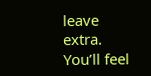leave extra. You’ll feel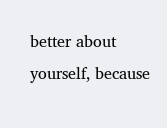better about yourself, because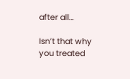after all…

Isn’t that why you treated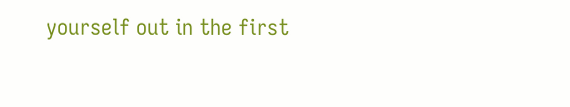yourself out in the first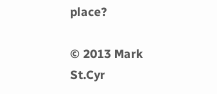place?

© 2013 Mark St.Cyr